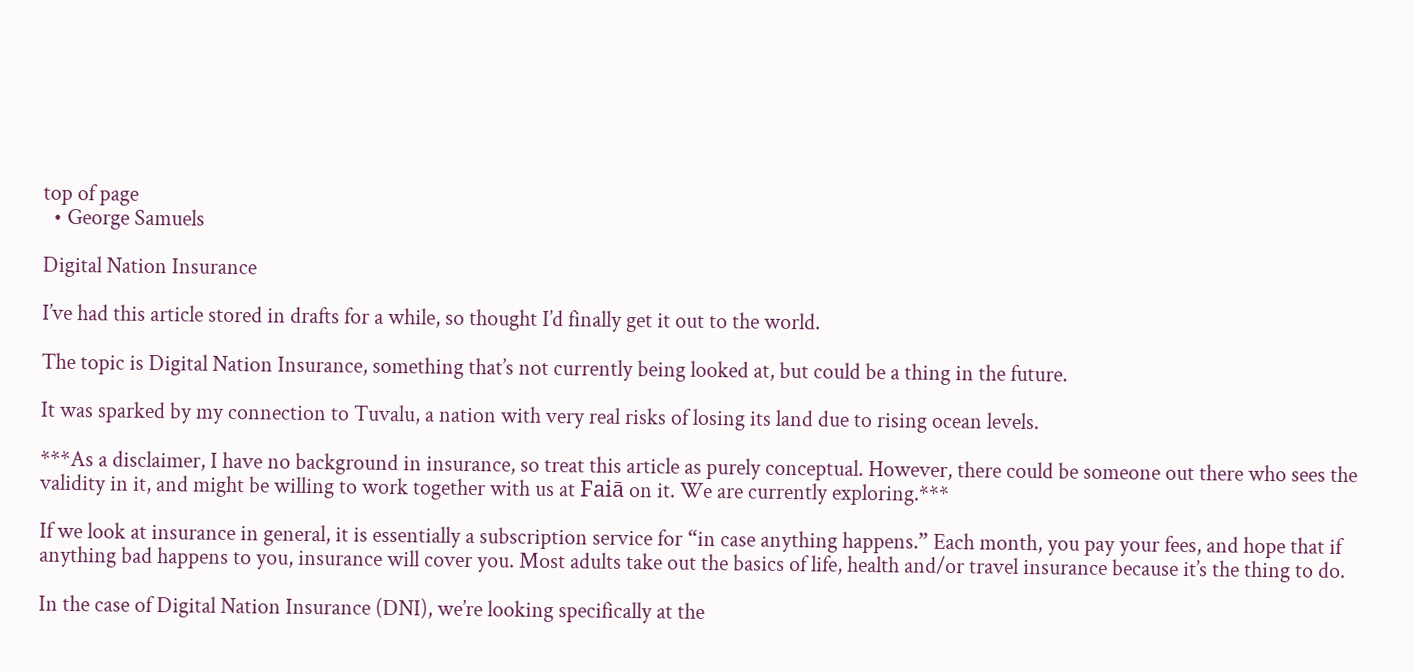top of page
  • George Samuels

Digital Nation Insurance

I’ve had this article stored in drafts for a while, so thought I’d finally get it out to the world.

The topic is Digital Nation Insurance, something that’s not currently being looked at, but could be a thing in the future.

It was sparked by my connection to Tuvalu, a nation with very real risks of losing its land due to rising ocean levels.

***As a disclaimer, I have no background in insurance, so treat this article as purely conceptual. However, there could be someone out there who sees the validity in it, and might be willing to work together with us at Faiā on it. We are currently exploring.***

If we look at insurance in general, it is essentially a subscription service for “in case anything happens.” Each month, you pay your fees, and hope that if anything bad happens to you, insurance will cover you. Most adults take out the basics of life, health and/or travel insurance because it’s the thing to do.

In the case of Digital Nation Insurance (DNI), we’re looking specifically at the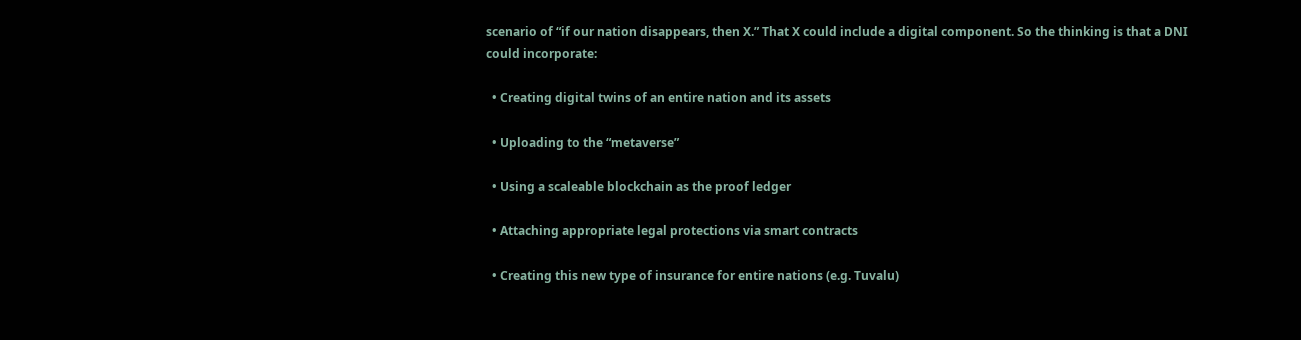scenario of “if our nation disappears, then X.” That X could include a digital component. So the thinking is that a DNI could incorporate:

  • Creating digital twins of an entire nation and its assets

  • Uploading to the “metaverse”

  • Using a scaleable blockchain as the proof ledger

  • Attaching appropriate legal protections via smart contracts

  • Creating this new type of insurance for entire nations (e.g. Tuvalu)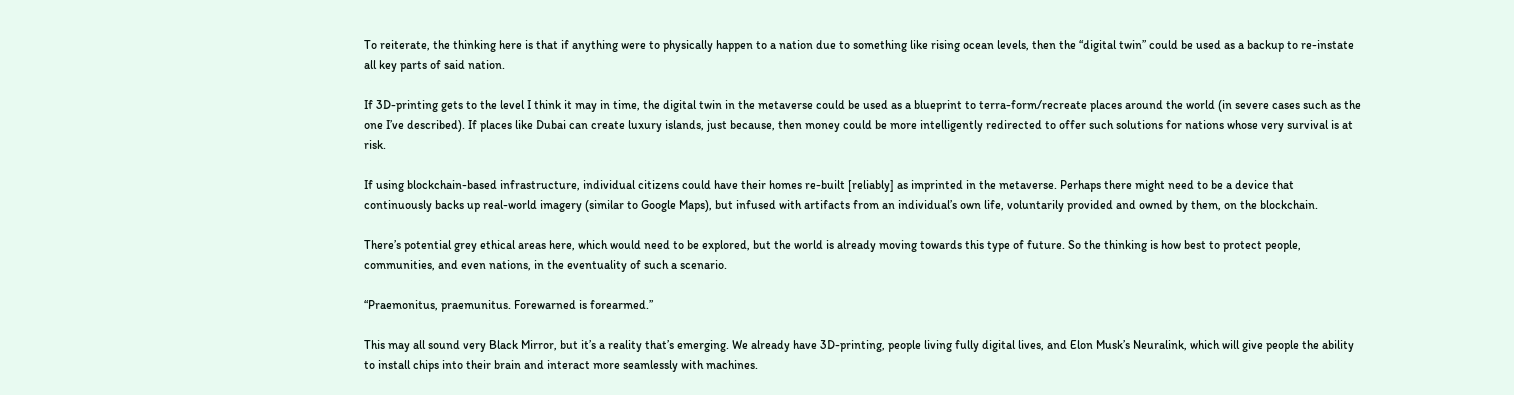To reiterate, the thinking here is that if anything were to physically happen to a nation due to something like rising ocean levels, then the “digital twin” could be used as a backup to re-instate all key parts of said nation.

If 3D-printing gets to the level I think it may in time, the digital twin in the metaverse could be used as a blueprint to terra-form/recreate places around the world (in severe cases such as the one I’ve described). If places like Dubai can create luxury islands, just because, then money could be more intelligently redirected to offer such solutions for nations whose very survival is at risk.

If using blockchain-based infrastructure, individual citizens could have their homes re-built [reliably] as imprinted in the metaverse. Perhaps there might need to be a device that continuously backs up real-world imagery (similar to Google Maps), but infused with artifacts from an individual’s own life, voluntarily provided and owned by them, on the blockchain.

There’s potential grey ethical areas here, which would need to be explored, but the world is already moving towards this type of future. So the thinking is how best to protect people, communities, and even nations, in the eventuality of such a scenario.

“Praemonitus, praemunitus. Forewarned is forearmed.”

This may all sound very Black Mirror, but it’s a reality that’s emerging. We already have 3D-printing, people living fully digital lives, and Elon Musk’s Neuralink, which will give people the ability to install chips into their brain and interact more seamlessly with machines.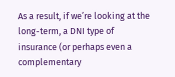As a result, if we’re looking at the long-term, a DNI type of insurance (or perhaps even a complementary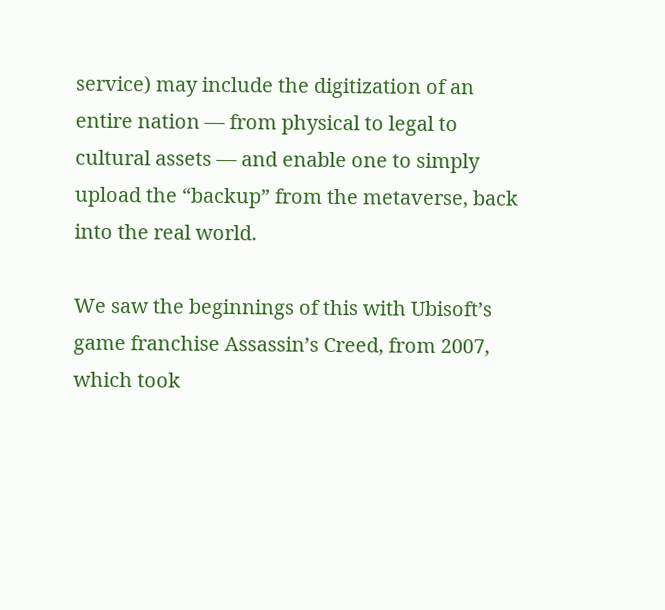service) may include the digitization of an entire nation — from physical to legal to cultural assets — and enable one to simply upload the “backup” from the metaverse, back into the real world.

We saw the beginnings of this with Ubisoft’s game franchise Assassin’s Creed, from 2007, which took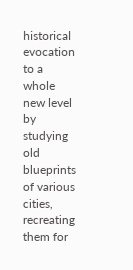historical evocation to a whole new level by studying old blueprints of various cities, recreating them for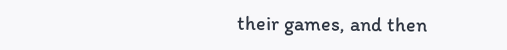their games, and then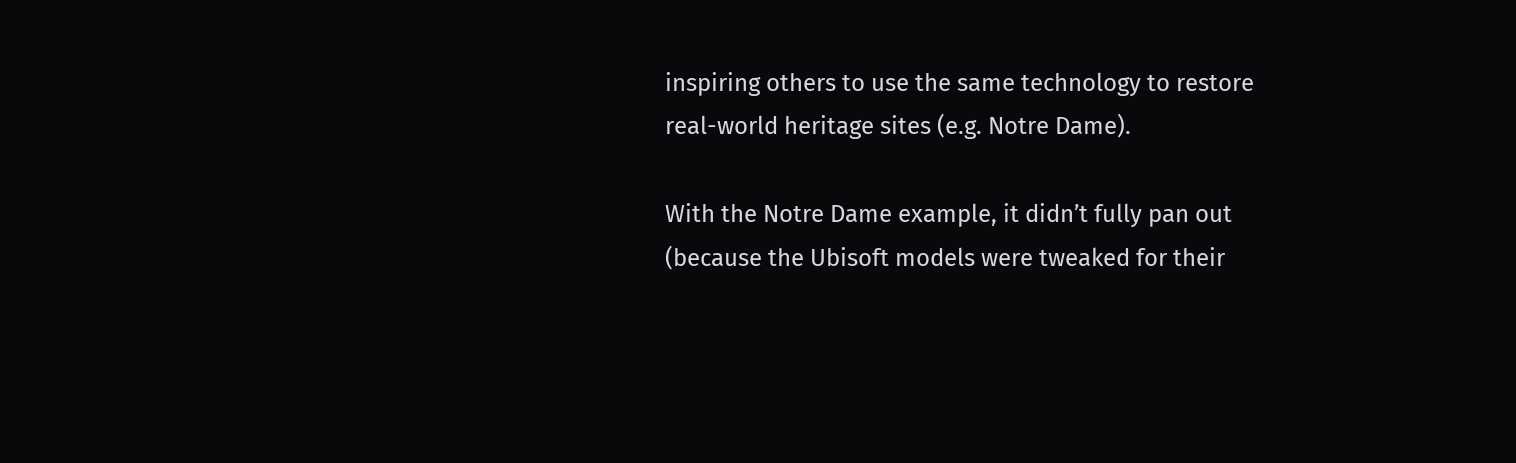inspiring others to use the same technology to restore real-world heritage sites (e.g. Notre Dame).

With the Notre Dame example, it didn’t fully pan out (because the Ubisoft models were tweaked for their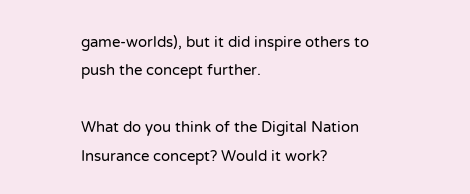game-worlds), but it did inspire others to push the concept further.

What do you think of the Digital Nation Insurance concept? Would it work?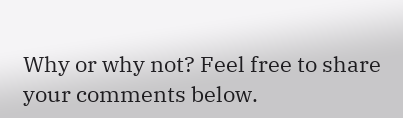Why or why not? Feel free to share your comments below.